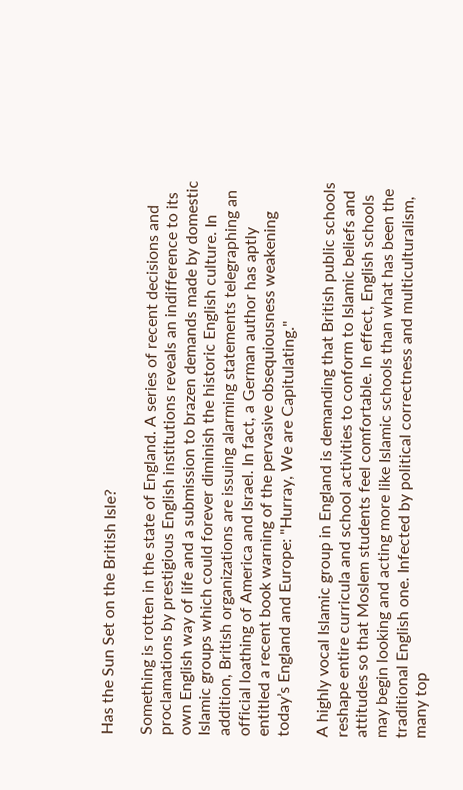Has the Sun Set on the British Isle?

Something is rotten in the state of England. A series of recent decisions and proclamations by prestigious English institutions reveals an indifference to its own English way of life and a submission to brazen demands made by domestic Islamic groups which could forever diminish the historic English culture. In addition, British organizations are issuing alarming statements telegraphing an official loathing of America and Israel. In fact, a German author has aptly entitled a recent book warning of the pervasive obsequiousness weakening today’s England and Europe: "Hurray, We are Capitulating."

A highly vocal Islamic group in England is demanding that British public schools reshape entire curricula and school activities to conform to Islamic beliefs and attitudes so that Moslem students feel comfortable. In effect, English schools may begin looking and acting more like Islamic schools than what has been the traditional English one. Infected by political correctness and multiculturalism, many top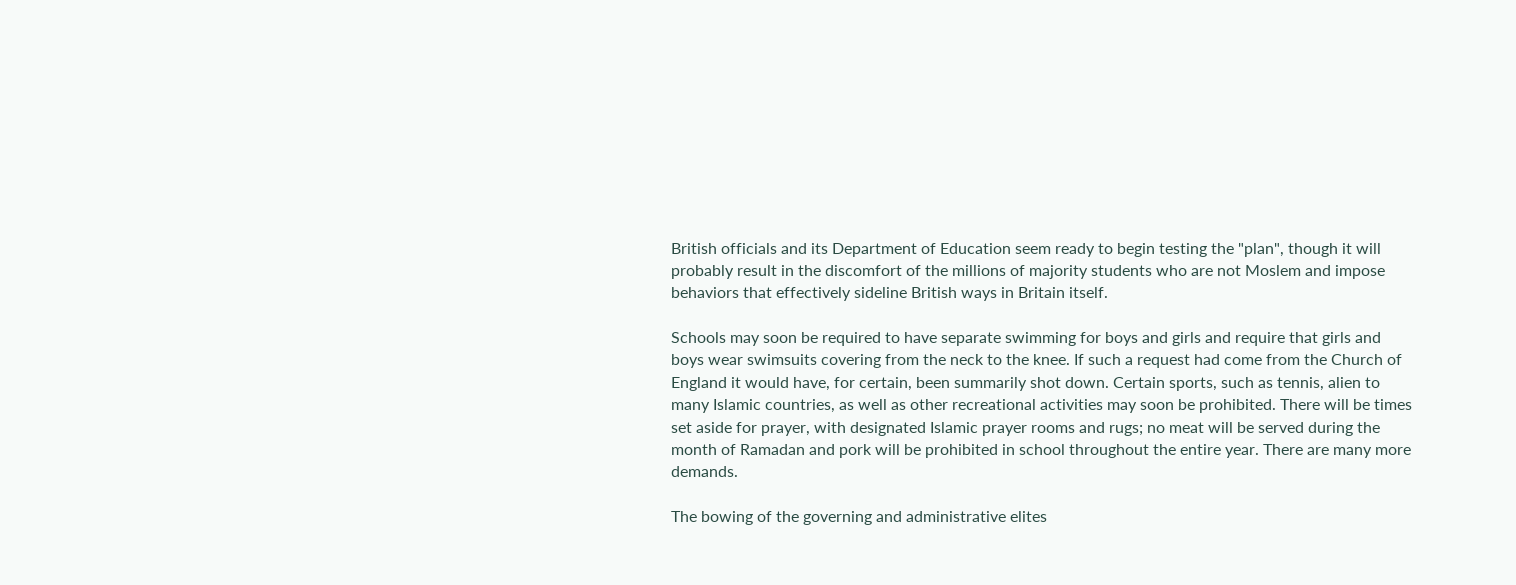British officials and its Department of Education seem ready to begin testing the "plan", though it will probably result in the discomfort of the millions of majority students who are not Moslem and impose behaviors that effectively sideline British ways in Britain itself.

Schools may soon be required to have separate swimming for boys and girls and require that girls and boys wear swimsuits covering from the neck to the knee. If such a request had come from the Church of England it would have, for certain, been summarily shot down. Certain sports, such as tennis, alien to many Islamic countries, as well as other recreational activities may soon be prohibited. There will be times set aside for prayer, with designated Islamic prayer rooms and rugs; no meat will be served during the month of Ramadan and pork will be prohibited in school throughout the entire year. There are many more demands.

The bowing of the governing and administrative elites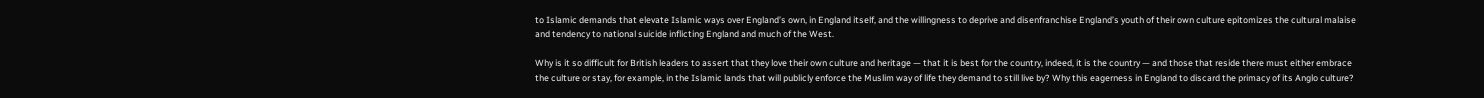to Islamic demands that elevate Islamic ways over England’s own, in England itself, and the willingness to deprive and disenfranchise England’s youth of their own culture epitomizes the cultural malaise and tendency to national suicide inflicting England and much of the West.

Why is it so difficult for British leaders to assert that they love their own culture and heritage — that it is best for the country, indeed, it is the country — and those that reside there must either embrace the culture or stay, for example, in the Islamic lands that will publicly enforce the Muslim way of life they demand to still live by? Why this eagerness in England to discard the primacy of its Anglo culture?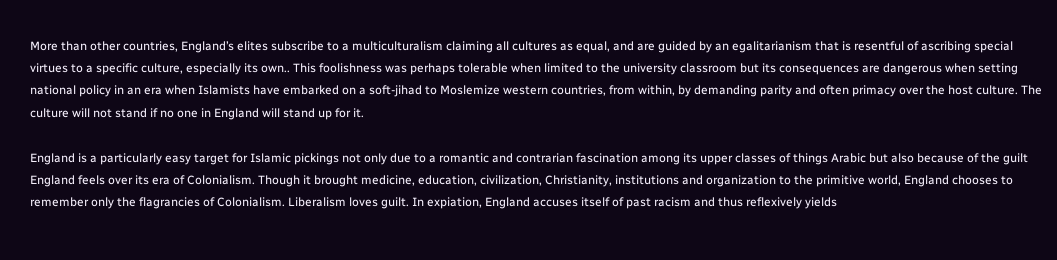More than other countries, England’s elites subscribe to a multiculturalism claiming all cultures as equal, and are guided by an egalitarianism that is resentful of ascribing special virtues to a specific culture, especially its own.. This foolishness was perhaps tolerable when limited to the university classroom but its consequences are dangerous when setting national policy in an era when Islamists have embarked on a soft-jihad to Moslemize western countries, from within, by demanding parity and often primacy over the host culture. The culture will not stand if no one in England will stand up for it.

England is a particularly easy target for Islamic pickings not only due to a romantic and contrarian fascination among its upper classes of things Arabic but also because of the guilt England feels over its era of Colonialism. Though it brought medicine, education, civilization, Christianity, institutions and organization to the primitive world, England chooses to remember only the flagrancies of Colonialism. Liberalism loves guilt. In expiation, England accuses itself of past racism and thus reflexively yields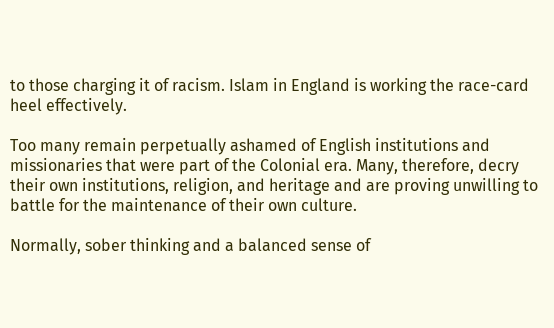to those charging it of racism. Islam in England is working the race-card  heel effectively.

Too many remain perpetually ashamed of English institutions and missionaries that were part of the Colonial era. Many, therefore, decry their own institutions, religion, and heritage and are proving unwilling to battle for the maintenance of their own culture.

Normally, sober thinking and a balanced sense of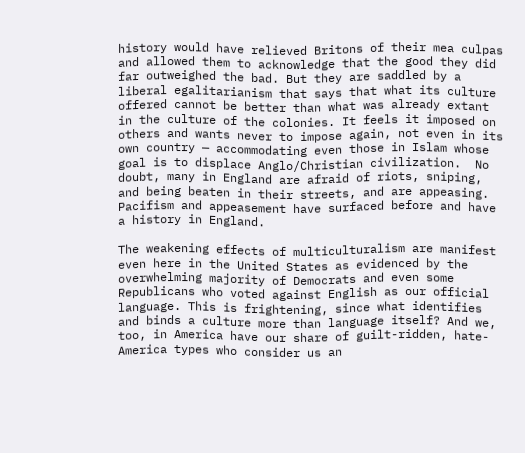history would have relieved Britons of their mea culpas and allowed them to acknowledge that the good they did far outweighed the bad. But they are saddled by a liberal egalitarianism that says that what its culture offered cannot be better than what was already extant in the culture of the colonies. It feels it imposed on others and wants never to impose again, not even in its own country — accommodating even those in Islam whose goal is to displace Anglo/Christian civilization.  No doubt, many in England are afraid of riots, sniping, and being beaten in their streets, and are appeasing. Pacifism and appeasement have surfaced before and have a history in England.

The weakening effects of multiculturalism are manifest even here in the United States as evidenced by the overwhelming majority of Democrats and even some Republicans who voted against English as our official language. This is frightening, since what identifies and binds a culture more than language itself? And we, too, in America have our share of guilt-ridden, hate-America types who consider us an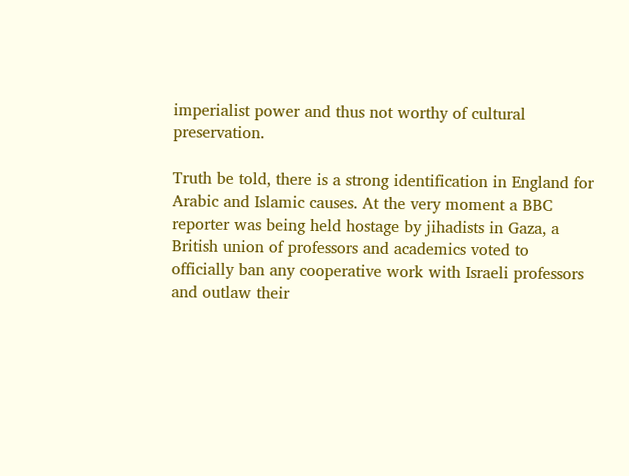imperialist power and thus not worthy of cultural preservation.

Truth be told, there is a strong identification in England for Arabic and Islamic causes. At the very moment a BBC reporter was being held hostage by jihadists in Gaza, a British union of professors and academics voted to officially ban any cooperative work with Israeli professors and outlaw their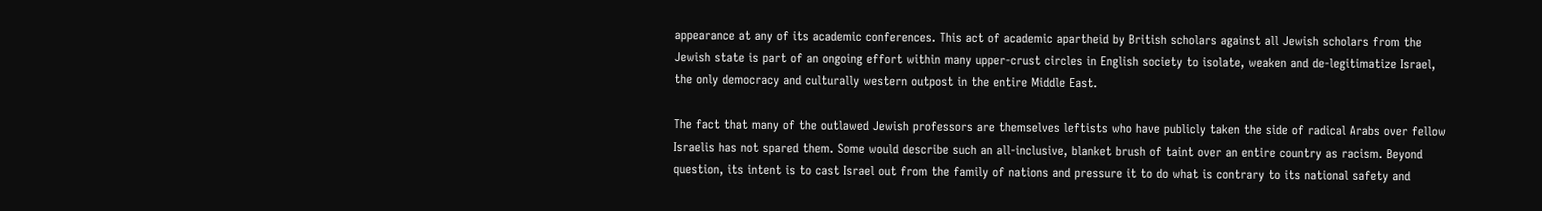appearance at any of its academic conferences. This act of academic apartheid by British scholars against all Jewish scholars from the Jewish state is part of an ongoing effort within many upper-crust circles in English society to isolate, weaken and de-legitimatize Israel, the only democracy and culturally western outpost in the entire Middle East.

The fact that many of the outlawed Jewish professors are themselves leftists who have publicly taken the side of radical Arabs over fellow Israelis has not spared them. Some would describe such an all-inclusive, blanket brush of taint over an entire country as racism. Beyond question, its intent is to cast Israel out from the family of nations and pressure it to do what is contrary to its national safety and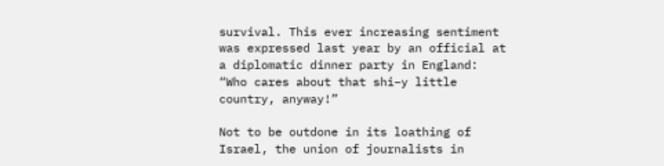survival. This ever increasing sentiment was expressed last year by an official at a diplomatic dinner party in England: “Who cares about that shi–y little country, anyway!”

Not to be outdone in its loathing of Israel, the union of journalists in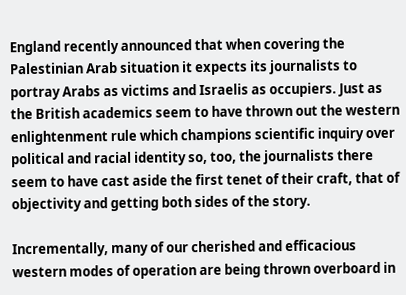England recently announced that when covering the Palestinian Arab situation it expects its journalists to portray Arabs as victims and Israelis as occupiers. Just as the British academics seem to have thrown out the western enlightenment rule which champions scientific inquiry over political and racial identity so, too, the journalists there seem to have cast aside the first tenet of their craft, that of objectivity and getting both sides of the story.

Incrementally, many of our cherished and efficacious western modes of operation are being thrown overboard in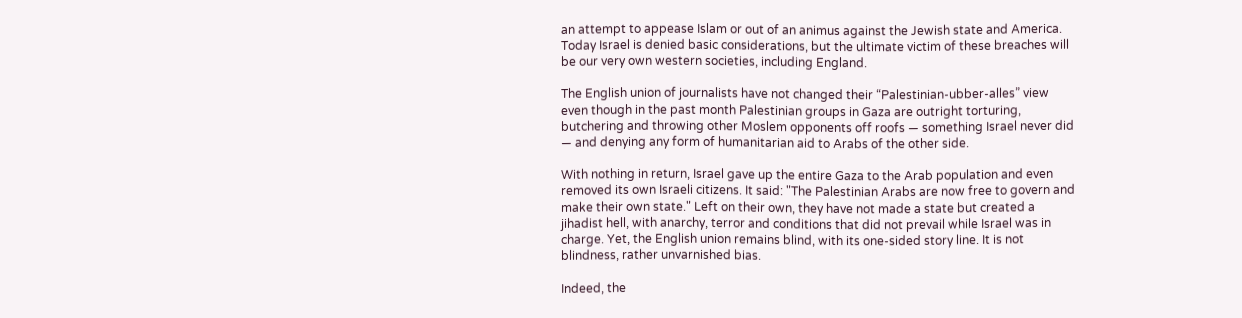an attempt to appease Islam or out of an animus against the Jewish state and America. Today Israel is denied basic considerations, but the ultimate victim of these breaches will be our very own western societies, including England.

The English union of journalists have not changed their “Palestinian-ubber-alles” view even though in the past month Palestinian groups in Gaza are outright torturing, butchering and throwing other Moslem opponents off roofs — something Israel never did — and denying any form of humanitarian aid to Arabs of the other side.

With nothing in return, Israel gave up the entire Gaza to the Arab population and even removed its own Israeli citizens. It said: "The Palestinian Arabs are now free to govern and make their own state." Left on their own, they have not made a state but created a jihadist hell, with anarchy, terror and conditions that did not prevail while Israel was in charge. Yet, the English union remains blind, with its one-sided story line. It is not blindness, rather unvarnished bias.

Indeed, the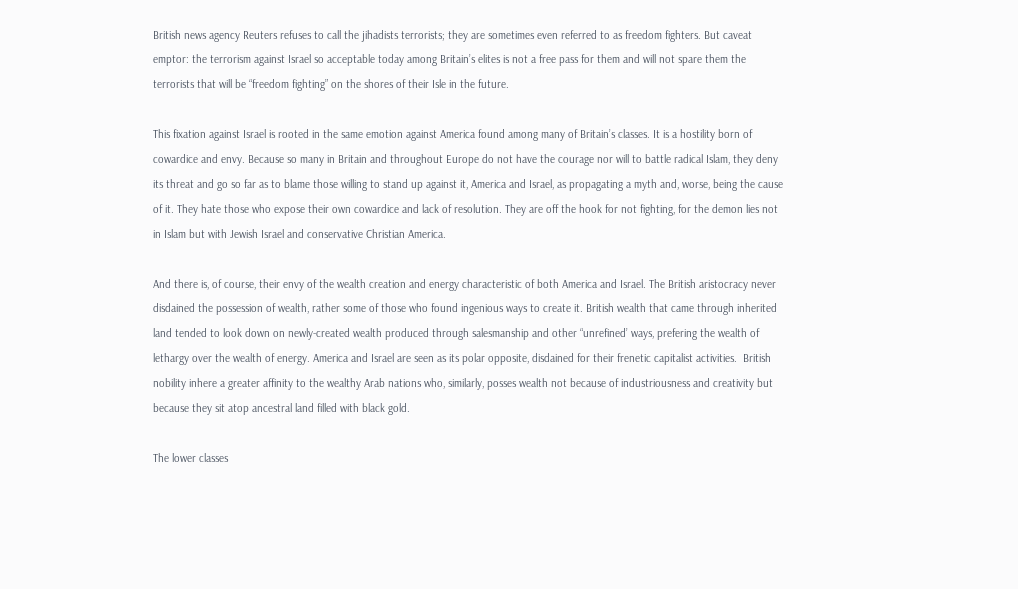British news agency Reuters refuses to call the jihadists terrorists; they are sometimes even referred to as freedom fighters. But caveat emptor: the terrorism against Israel so acceptable today among Britain’s elites is not a free pass for them and will not spare them the terrorists that will be “freedom fighting” on the shores of their Isle in the future.

This fixation against Israel is rooted in the same emotion against America found among many of Britain’s classes. It is a hostility born of cowardice and envy. Because so many in Britain and throughout Europe do not have the courage nor will to battle radical Islam, they deny its threat and go so far as to blame those willing to stand up against it, America and Israel, as propagating a myth and, worse, being the cause of it. They hate those who expose their own cowardice and lack of resolution. They are off the hook for not fighting, for the demon lies not in Islam but with Jewish Israel and conservative Christian America.

And there is, of course, their envy of the wealth creation and energy characteristic of both America and Israel. The British aristocracy never disdained the possession of wealth, rather some of those who found ingenious ways to create it. British wealth that came through inherited land tended to look down on newly-created wealth produced through salesmanship and other “unrefined’ ways, prefering the wealth of lethargy over the wealth of energy. America and Israel are seen as its polar opposite, disdained for their frenetic capitalist activities.  British nobility inhere a greater affinity to the wealthy Arab nations who, similarly, posses wealth not because of industriousness and creativity but because they sit atop ancestral land filled with black gold.

The lower classes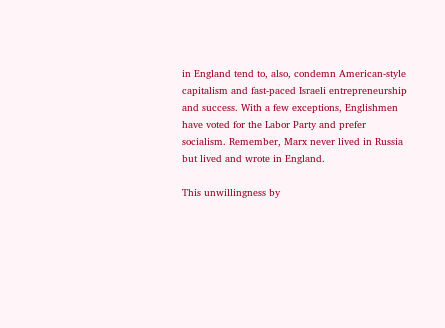in England tend to, also, condemn American-style capitalism and fast-paced Israeli entrepreneurship and success. With a few exceptions, Englishmen have voted for the Labor Party and prefer socialism. Remember, Marx never lived in Russia but lived and wrote in England.

This unwillingness by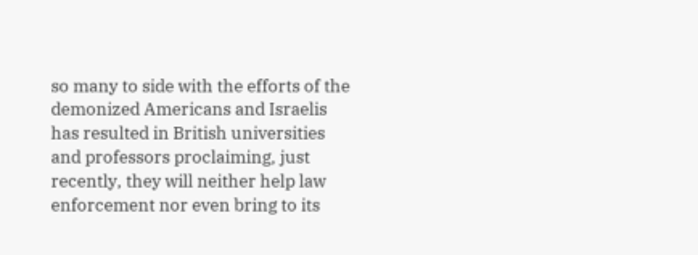so many to side with the efforts of the demonized Americans and Israelis has resulted in British universities and professors proclaiming, just recently, they will neither help law enforcement nor even bring to its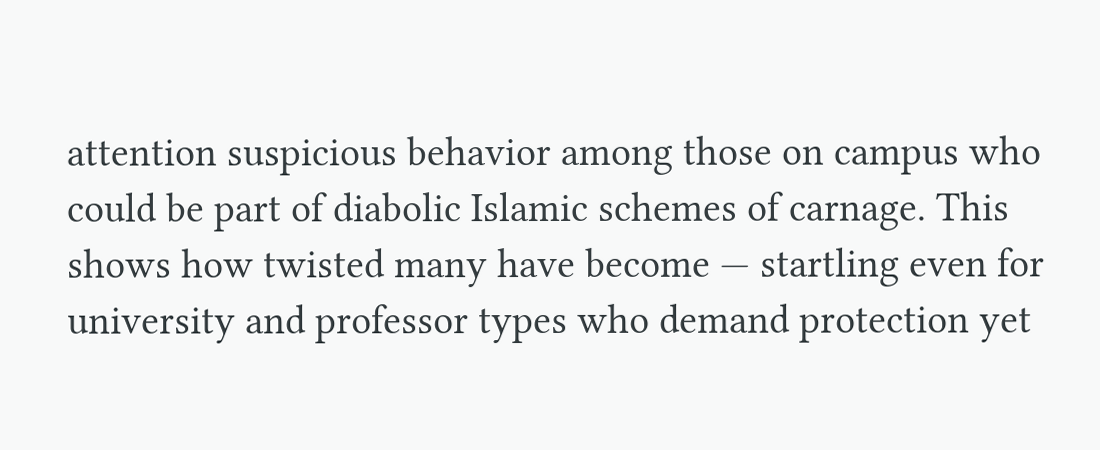attention suspicious behavior among those on campus who could be part of diabolic Islamic schemes of carnage. This shows how twisted many have become — startling even for university and professor types who demand protection yet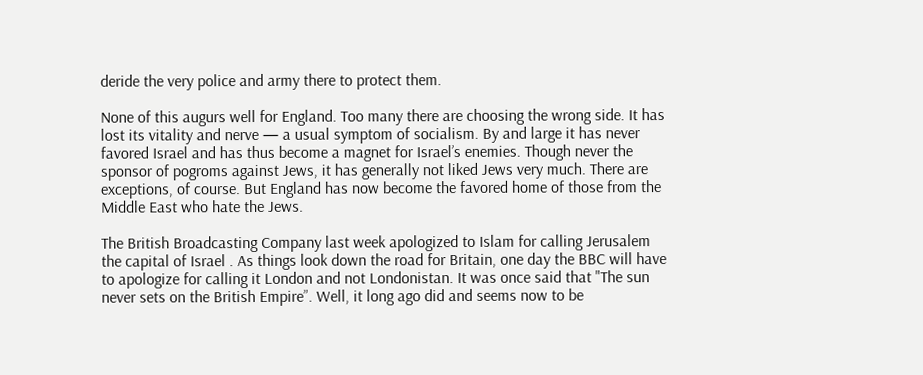deride the very police and army there to protect them.

None of this augurs well for England. Too many there are choosing the wrong side. It has lost its vitality and nerve — a usual symptom of socialism. By and large it has never favored Israel and has thus become a magnet for Israel’s enemies. Though never the sponsor of pogroms against Jews, it has generally not liked Jews very much. There are exceptions, of course. But England has now become the favored home of those from the Middle East who hate the Jews.

The British Broadcasting Company last week apologized to Islam for calling Jerusalem the capital of Israel . As things look down the road for Britain, one day the BBC will have to apologize for calling it London and not Londonistan. It was once said that "The sun never sets on the British Empire”. Well, it long ago did and seems now to be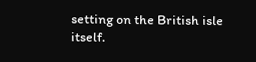setting on the British isle itself.